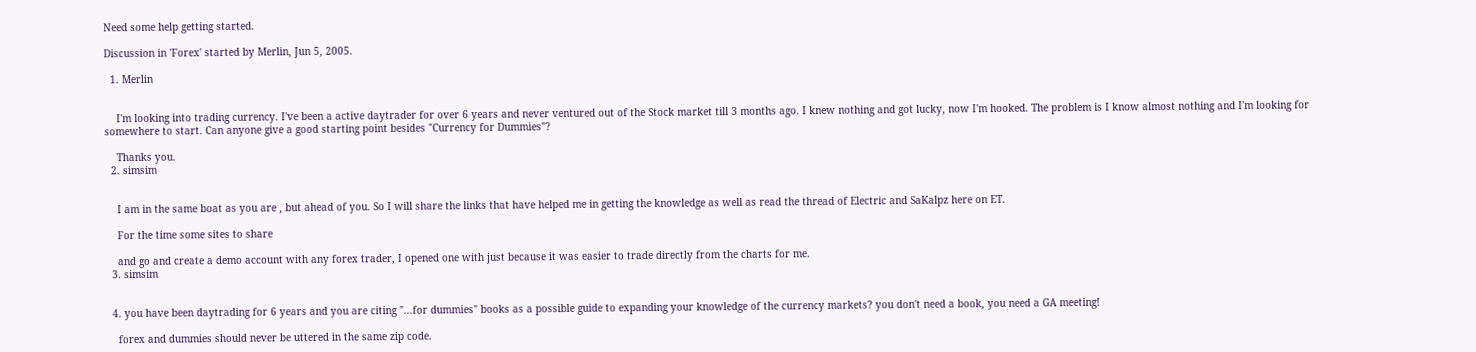Need some help getting started.

Discussion in 'Forex' started by Merlin, Jun 5, 2005.

  1. Merlin


    I'm looking into trading currency. I've been a active daytrader for over 6 years and never ventured out of the Stock market till 3 months ago. I knew nothing and got lucky, now I'm hooked. The problem is I know almost nothing and I'm looking for somewhere to start. Can anyone give a good starting point besides "Currency for Dummies"?

    Thanks you.
  2. simsim


    I am in the same boat as you are , but ahead of you. So I will share the links that have helped me in getting the knowledge as well as read the thread of Electric and SaKalpz here on ET.

    For the time some sites to share

    and go and create a demo account with any forex trader, I opened one with just because it was easier to trade directly from the charts for me.
  3. simsim


  4. you have been daytrading for 6 years and you are citing "...for dummies" books as a possible guide to expanding your knowledge of the currency markets? you don't need a book, you need a GA meeting!

    forex and dummies should never be uttered in the same zip code.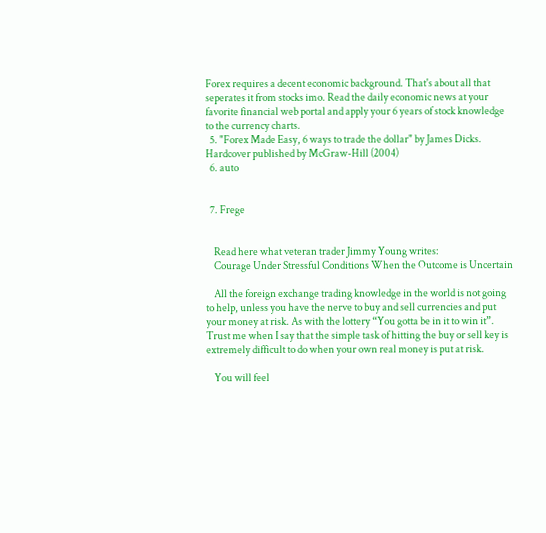Forex requires a decent economic background. That's about all that seperates it from stocks imo. Read the daily economic news at your favorite financial web portal and apply your 6 years of stock knowledge to the currency charts.
  5. "Forex Made Easy, 6 ways to trade the dollar" by James Dicks. Hardcover published by McGraw-Hill (2004)
  6. auto


  7. Frege


    Read here what veteran trader Jimmy Young writes:
    Courage Under Stressful Conditions When the Outcome is Uncertain

    All the foreign exchange trading knowledge in the world is not going to help, unless you have the nerve to buy and sell currencies and put your money at risk. As with the lottery “You gotta be in it to win it”. Trust me when I say that the simple task of hitting the buy or sell key is extremely difficult to do when your own real money is put at risk.

    You will feel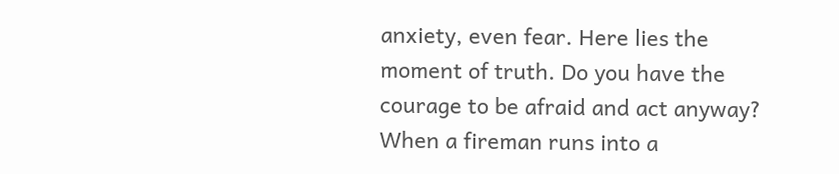anxiety, even fear. Here lies the moment of truth. Do you have the courage to be afraid and act anyway? When a fireman runs into a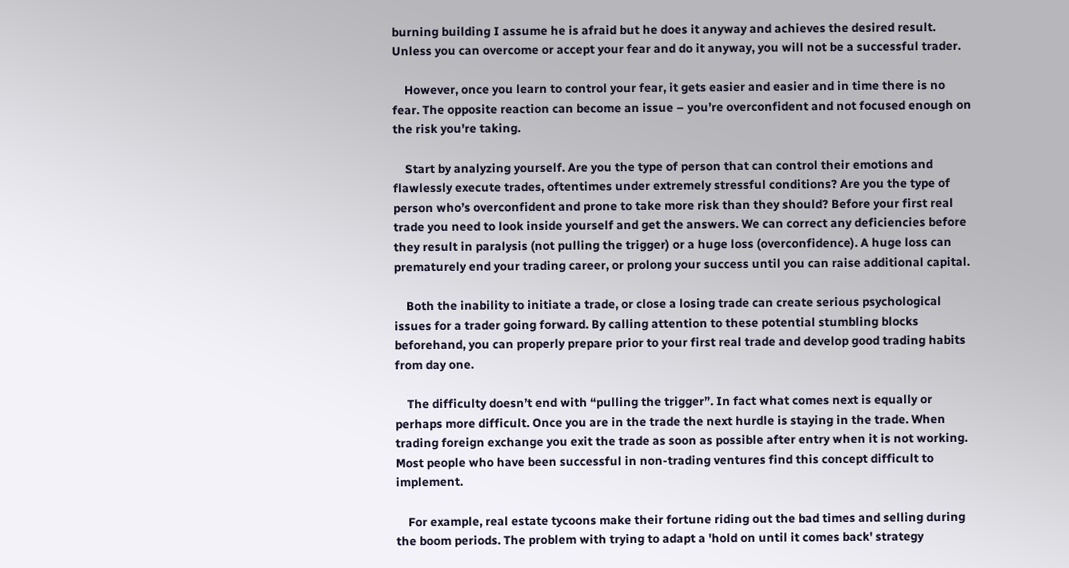burning building I assume he is afraid but he does it anyway and achieves the desired result. Unless you can overcome or accept your fear and do it anyway, you will not be a successful trader.

    However, once you learn to control your fear, it gets easier and easier and in time there is no fear. The opposite reaction can become an issue – you’re overconfident and not focused enough on the risk you're taking.

    Start by analyzing yourself. Are you the type of person that can control their emotions and flawlessly execute trades, oftentimes under extremely stressful conditions? Are you the type of person who’s overconfident and prone to take more risk than they should? Before your first real trade you need to look inside yourself and get the answers. We can correct any deficiencies before they result in paralysis (not pulling the trigger) or a huge loss (overconfidence). A huge loss can prematurely end your trading career, or prolong your success until you can raise additional capital.

    Both the inability to initiate a trade, or close a losing trade can create serious psychological issues for a trader going forward. By calling attention to these potential stumbling blocks beforehand, you can properly prepare prior to your first real trade and develop good trading habits from day one.

    The difficulty doesn’t end with “pulling the trigger”. In fact what comes next is equally or perhaps more difficult. Once you are in the trade the next hurdle is staying in the trade. When trading foreign exchange you exit the trade as soon as possible after entry when it is not working. Most people who have been successful in non-trading ventures find this concept difficult to implement.

    For example, real estate tycoons make their fortune riding out the bad times and selling during the boom periods. The problem with trying to adapt a 'hold on until it comes back' strategy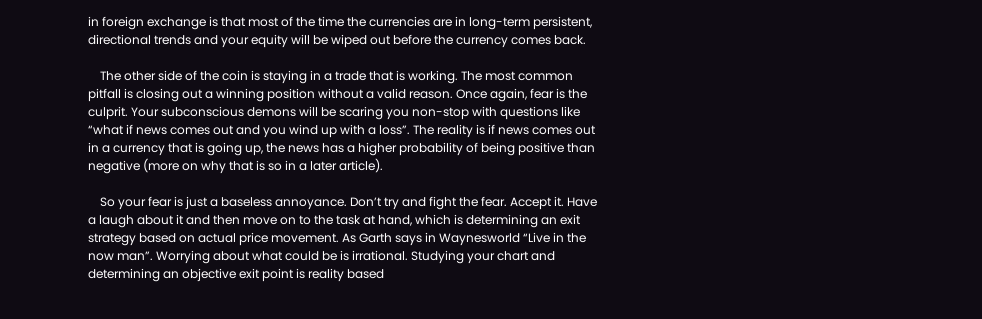in foreign exchange is that most of the time the currencies are in long-term persistent, directional trends and your equity will be wiped out before the currency comes back.

    The other side of the coin is staying in a trade that is working. The most common pitfall is closing out a winning position without a valid reason. Once again, fear is the culprit. Your subconscious demons will be scaring you non-stop with questions like “what if news comes out and you wind up with a loss”. The reality is if news comes out in a currency that is going up, the news has a higher probability of being positive than negative (more on why that is so in a later article).

    So your fear is just a baseless annoyance. Don’t try and fight the fear. Accept it. Have a laugh about it and then move on to the task at hand, which is determining an exit strategy based on actual price movement. As Garth says in Waynesworld “Live in the now man”. Worrying about what could be is irrational. Studying your chart and determining an objective exit point is reality based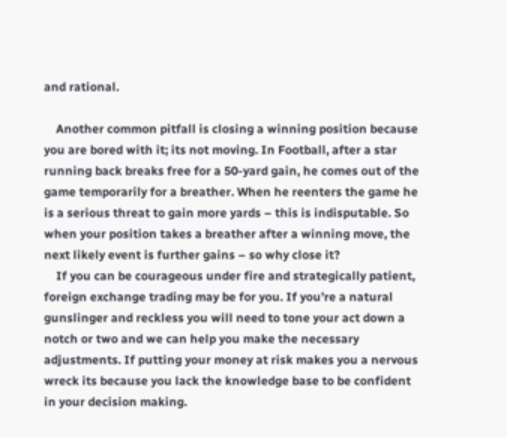and rational.

    Another common pitfall is closing a winning position because you are bored with it; its not moving. In Football, after a star running back breaks free for a 50-yard gain, he comes out of the game temporarily for a breather. When he reenters the game he is a serious threat to gain more yards – this is indisputable. So when your position takes a breather after a winning move, the next likely event is further gains – so why close it?
    If you can be courageous under fire and strategically patient, foreign exchange trading may be for you. If you’re a natural gunslinger and reckless you will need to tone your act down a notch or two and we can help you make the necessary adjustments. If putting your money at risk makes you a nervous wreck its because you lack the knowledge base to be confident in your decision making.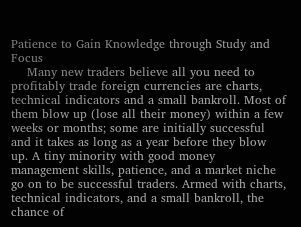Patience to Gain Knowledge through Study and Focus
    Many new traders believe all you need to profitably trade foreign currencies are charts, technical indicators and a small bankroll. Most of them blow up (lose all their money) within a few weeks or months; some are initially successful and it takes as long as a year before they blow up. A tiny minority with good money management skills, patience, and a market niche go on to be successful traders. Armed with charts, technical indicators, and a small bankroll, the chance of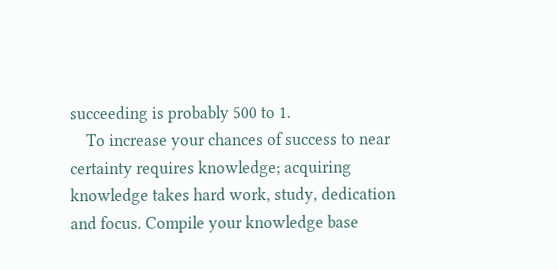succeeding is probably 500 to 1.
    To increase your chances of success to near certainty requires knowledge; acquiring knowledge takes hard work, study, dedication and focus. Compile your knowledge base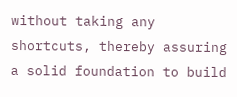without taking any shortcuts, thereby assuring a solid foundation to build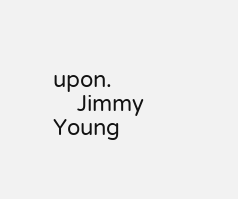upon.
    Jimmy Young